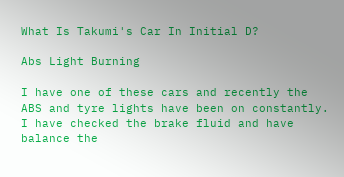What Is Takumi's Car In Initial D?

Abs Light Burning

I have one of these cars and recently the ABS and tyre lights have been on constantly. I have checked the brake fluid and have balance the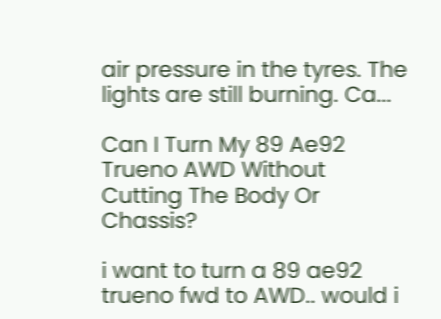air pressure in the tyres. The lights are still burning. Ca...

Can I Turn My 89 Ae92 Trueno AWD Without Cutting The Body Or Chassis?

i want to turn a 89 ae92 trueno fwd to AWD.. would i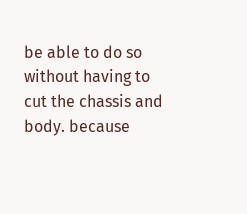be able to do so without having to cut the chassis and body. because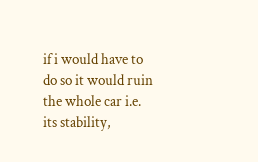if i would have to do so it would ruin the whole car i.e. its stability,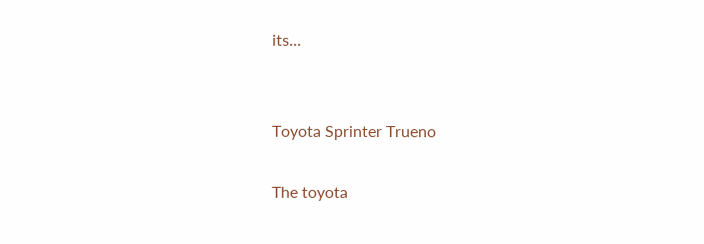its...


Toyota Sprinter Trueno

The toyota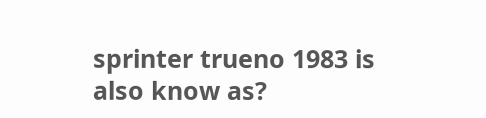sprinter trueno 1983 is also know as?